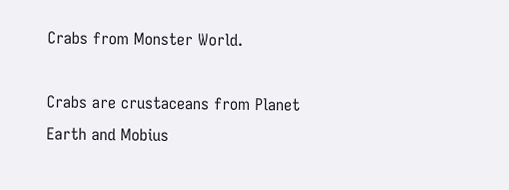Crabs from Monster World.

Crabs are crustaceans from Planet Earth and Mobius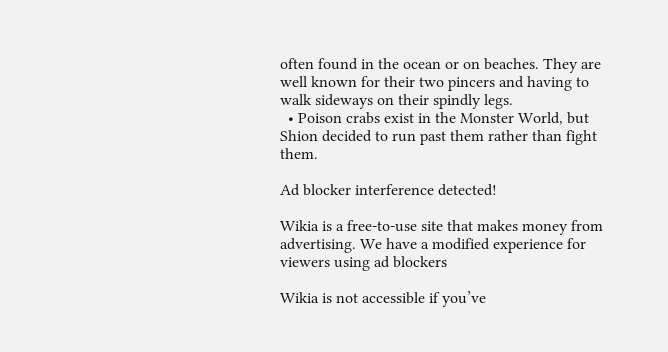often found in the ocean or on beaches. They are well known for their two pincers and having to walk sideways on their spindly legs.
  • Poison crabs exist in the Monster World, but Shion decided to run past them rather than fight them.

Ad blocker interference detected!

Wikia is a free-to-use site that makes money from advertising. We have a modified experience for viewers using ad blockers

Wikia is not accessible if you’ve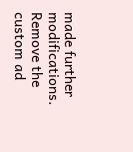made further modifications. Remove the custom ad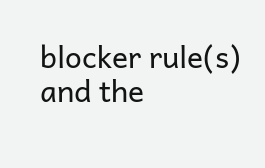blocker rule(s) and the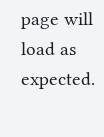page will load as expected.